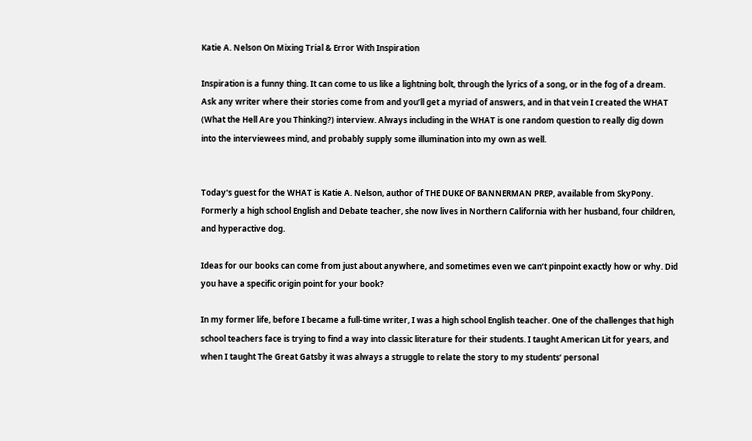Katie A. Nelson On Mixing Trial & Error With Inspiration

Inspiration is a funny thing. It can come to us like a lightning bolt, through the lyrics of a song, or in the fog of a dream. Ask any writer where their stories come from and you’ll get a myriad of answers, and in that vein I created the WHAT (What the Hell Are you Thinking?) interview. Always including in the WHAT is one random question to really dig down into the interviewees mind, and probably supply some illumination into my own as well.


Today's guest for the WHAT is Katie A. Nelson, author of THE DUKE OF BANNERMAN PREP, available from SkyPony. Formerly a high school English and Debate teacher, she now lives in Northern California with her husband, four children, and hyperactive dog.

Ideas for our books can come from just about anywhere, and sometimes even we can’t pinpoint exactly how or why. Did you have a specific origin point for your book?

In my former life, before I became a full-time writer, I was a high school English teacher. One of the challenges that high school teachers face is trying to find a way into classic literature for their students. I taught American Lit for years, and when I taught The Great Gatsby it was always a struggle to relate the story to my students’ personal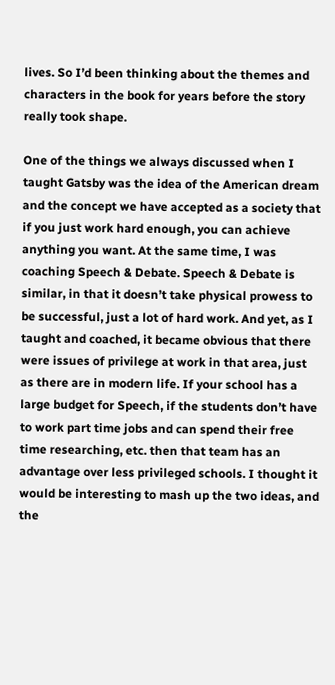lives. So I’d been thinking about the themes and characters in the book for years before the story really took shape.

One of the things we always discussed when I taught Gatsby was the idea of the American dream and the concept we have accepted as a society that if you just work hard enough, you can achieve anything you want. At the same time, I was coaching Speech & Debate. Speech & Debate is similar, in that it doesn’t take physical prowess to be successful, just a lot of hard work. And yet, as I taught and coached, it became obvious that there were issues of privilege at work in that area, just as there are in modern life. If your school has a large budget for Speech, if the students don’t have to work part time jobs and can spend their free time researching, etc. then that team has an advantage over less privileged schools. I thought it would be interesting to mash up the two ideas, and the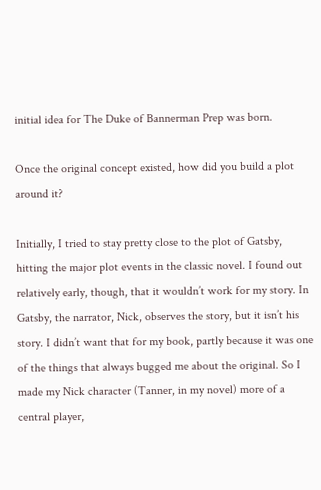initial idea for The Duke of Bannerman Prep was born.

Once the original concept existed, how did you build a plot around it?

Initially, I tried to stay pretty close to the plot of Gatsby, hitting the major plot events in the classic novel. I found out relatively early, though, that it wouldn’t work for my story. In Gatsby, the narrator, Nick, observes the story, but it isn’t his story. I didn’t want that for my book, partly because it was one of the things that always bugged me about the original. So I made my Nick character (Tanner, in my novel) more of a central player,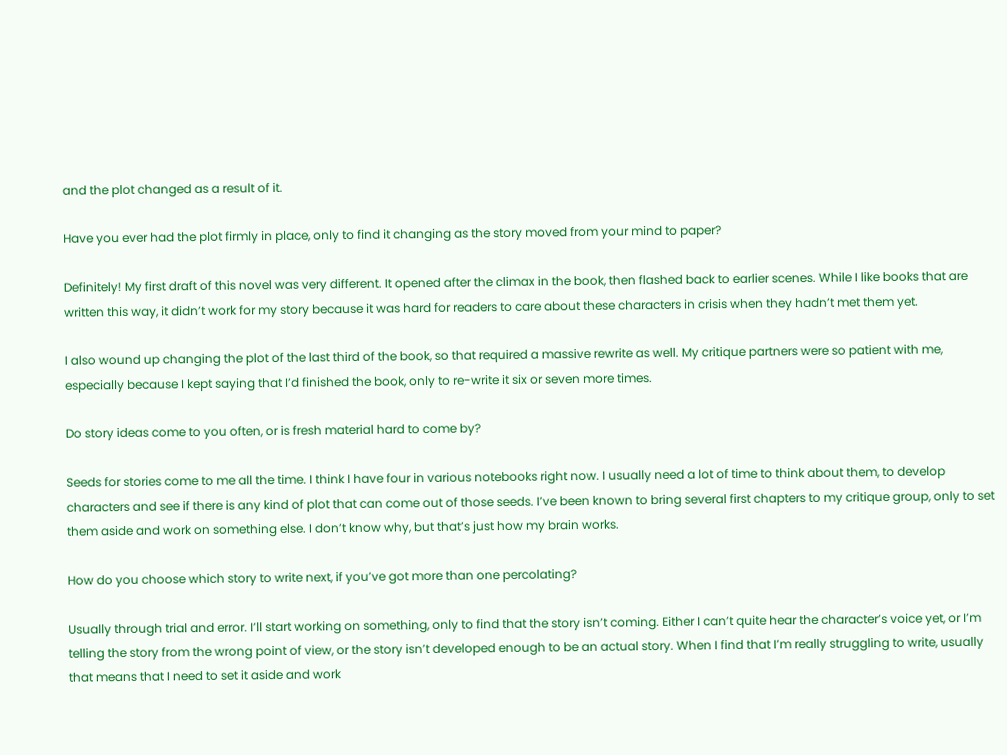and the plot changed as a result of it.

Have you ever had the plot firmly in place, only to find it changing as the story moved from your mind to paper?

Definitely! My first draft of this novel was very different. It opened after the climax in the book, then flashed back to earlier scenes. While I like books that are written this way, it didn’t work for my story because it was hard for readers to care about these characters in crisis when they hadn’t met them yet.

I also wound up changing the plot of the last third of the book, so that required a massive rewrite as well. My critique partners were so patient with me, especially because I kept saying that I’d finished the book, only to re-write it six or seven more times.

Do story ideas come to you often, or is fresh material hard to come by?

Seeds for stories come to me all the time. I think I have four in various notebooks right now. I usually need a lot of time to think about them, to develop characters and see if there is any kind of plot that can come out of those seeds. I’ve been known to bring several first chapters to my critique group, only to set them aside and work on something else. I don’t know why, but that’s just how my brain works.

How do you choose which story to write next, if you’ve got more than one percolating?

Usually through trial and error. I’ll start working on something, only to find that the story isn’t coming. Either I can’t quite hear the character’s voice yet, or I’m telling the story from the wrong point of view, or the story isn’t developed enough to be an actual story. When I find that I’m really struggling to write, usually that means that I need to set it aside and work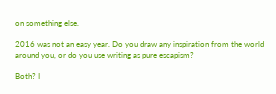on something else.

2016 was not an easy year. Do you draw any inspiration from the world around you, or do you use writing as pure escapism?

Both? I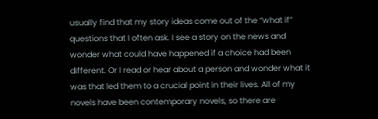usually find that my story ideas come out of the “what if” questions that I often ask. I see a story on the news and wonder what could have happened if a choice had been different. Or I read or hear about a person and wonder what it was that led them to a crucial point in their lives. All of my novels have been contemporary novels, so there are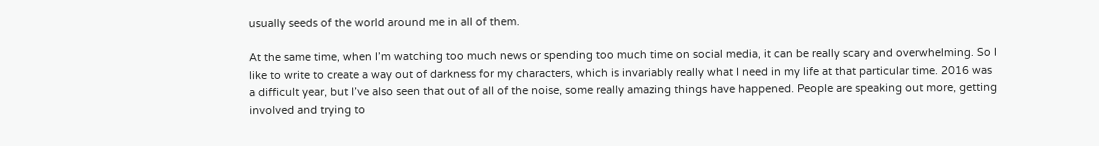usually seeds of the world around me in all of them.

At the same time, when I’m watching too much news or spending too much time on social media, it can be really scary and overwhelming. So I like to write to create a way out of darkness for my characters, which is invariably really what I need in my life at that particular time. 2016 was a difficult year, but I’ve also seen that out of all of the noise, some really amazing things have happened. People are speaking out more, getting involved and trying to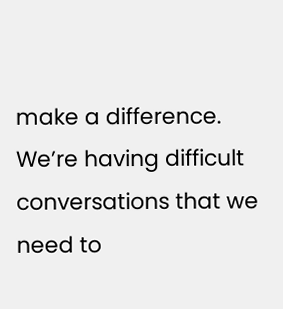make a difference. We’re having difficult conversations that we need to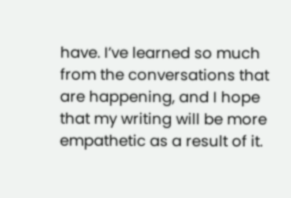have. I’ve learned so much from the conversations that are happening, and I hope that my writing will be more empathetic as a result of it.